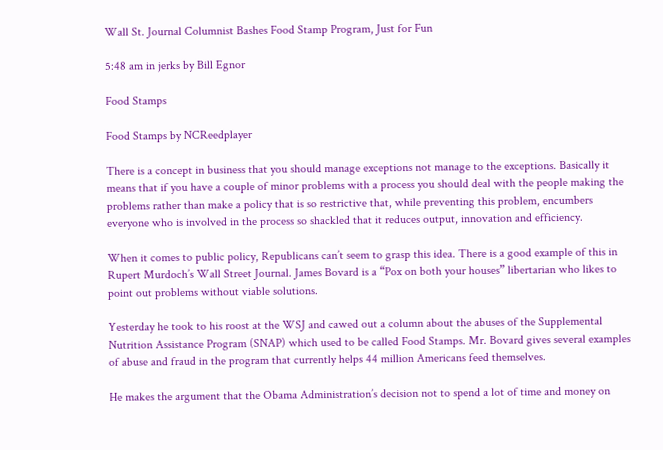Wall St. Journal Columnist Bashes Food Stamp Program, Just for Fun

5:48 am in jerks by Bill Egnor

Food Stamps

Food Stamps by NCReedplayer

There is a concept in business that you should manage exceptions not manage to the exceptions. Basically it means that if you have a couple of minor problems with a process you should deal with the people making the problems rather than make a policy that is so restrictive that, while preventing this problem, encumbers everyone who is involved in the process so shackled that it reduces output, innovation and efficiency.

When it comes to public policy, Republicans can’t seem to grasp this idea. There is a good example of this in Rupert Murdoch’s Wall Street Journal. James Bovard is a “Pox on both your houses” libertarian who likes to point out problems without viable solutions.

Yesterday he took to his roost at the WSJ and cawed out a column about the abuses of the Supplemental Nutrition Assistance Program (SNAP) which used to be called Food Stamps. Mr. Bovard gives several examples of abuse and fraud in the program that currently helps 44 million Americans feed themselves.

He makes the argument that the Obama Administration’s decision not to spend a lot of time and money on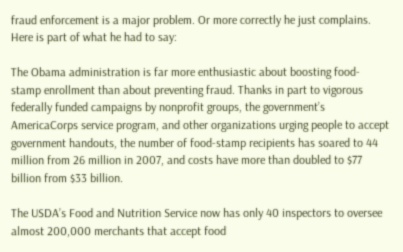fraud enforcement is a major problem. Or more correctly he just complains. Here is part of what he had to say:

The Obama administration is far more enthusiastic about boosting food-stamp enrollment than about preventing fraud. Thanks in part to vigorous federally funded campaigns by nonprofit groups, the government’s AmericaCorps service program, and other organizations urging people to accept government handouts, the number of food-stamp recipients has soared to 44 million from 26 million in 2007, and costs have more than doubled to $77 billion from $33 billion.

The USDA’s Food and Nutrition Service now has only 40 inspectors to oversee almost 200,000 merchants that accept food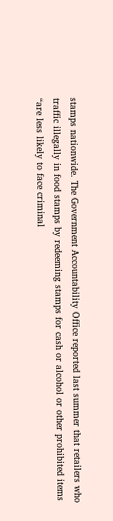stamps nationwide. The Government Accountability Office reported last summer that retailers who traffic illegally in food stamps by redeeming stamps for cash or alcohol or other prohibited items “are less likely to face criminal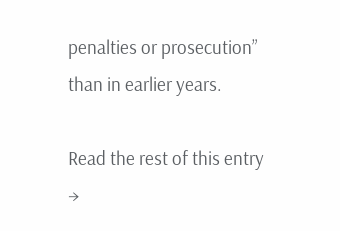penalties or prosecution” than in earlier years.

Read the rest of this entry →